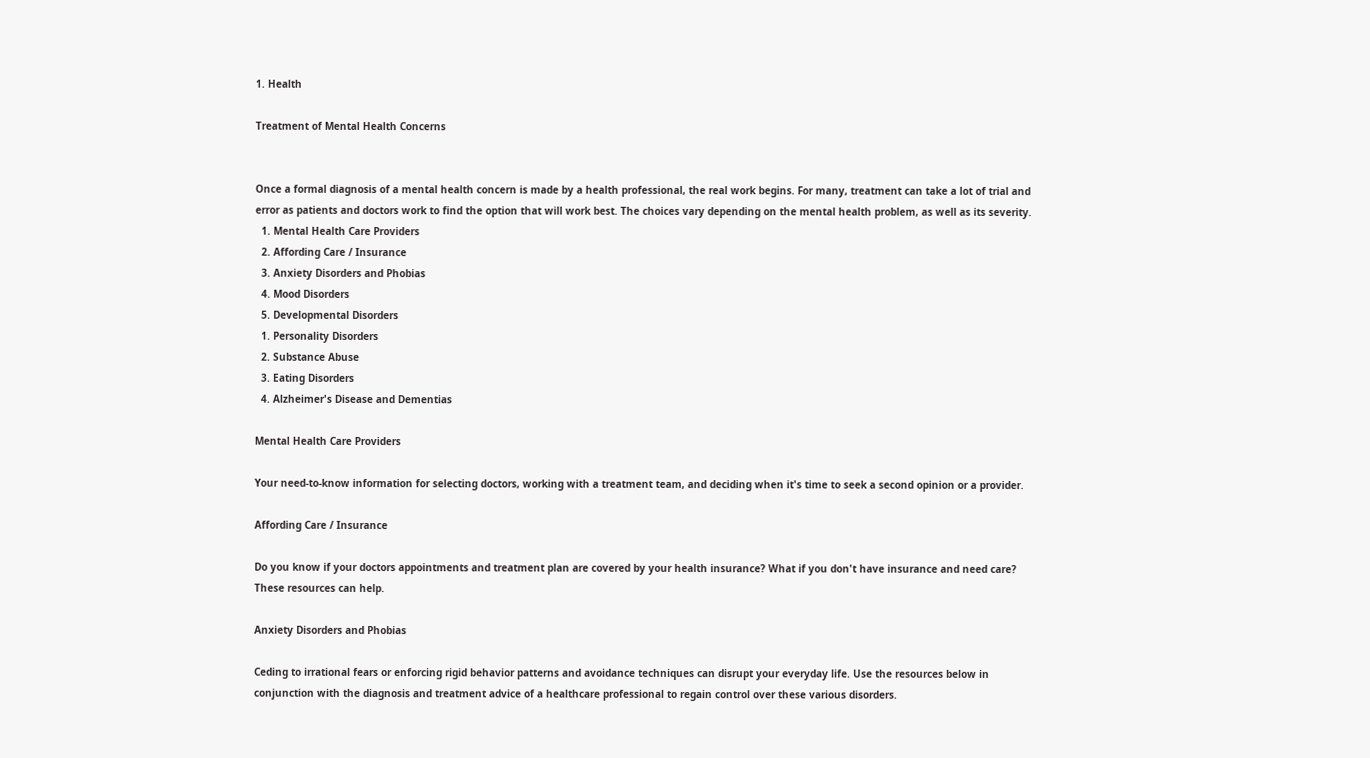1. Health

Treatment of Mental Health Concerns


Once a formal diagnosis of a mental health concern is made by a health professional, the real work begins. For many, treatment can take a lot of trial and error as patients and doctors work to find the option that will work best. The choices vary depending on the mental health problem, as well as its severity.
  1. Mental Health Care Providers
  2. Affording Care / Insurance
  3. Anxiety Disorders and Phobias
  4. Mood Disorders
  5. Developmental Disorders
  1. Personality Disorders
  2. Substance Abuse
  3. Eating Disorders
  4. Alzheimer's Disease and Dementias

Mental Health Care Providers

Your need-to-know information for selecting doctors, working with a treatment team, and deciding when it's time to seek a second opinion or a provider.

Affording Care / Insurance

Do you know if your doctors appointments and treatment plan are covered by your health insurance? What if you don't have insurance and need care? These resources can help.

Anxiety Disorders and Phobias

Ceding to irrational fears or enforcing rigid behavior patterns and avoidance techniques can disrupt your everyday life. Use the resources below in conjunction with the diagnosis and treatment advice of a healthcare professional to regain control over these various disorders.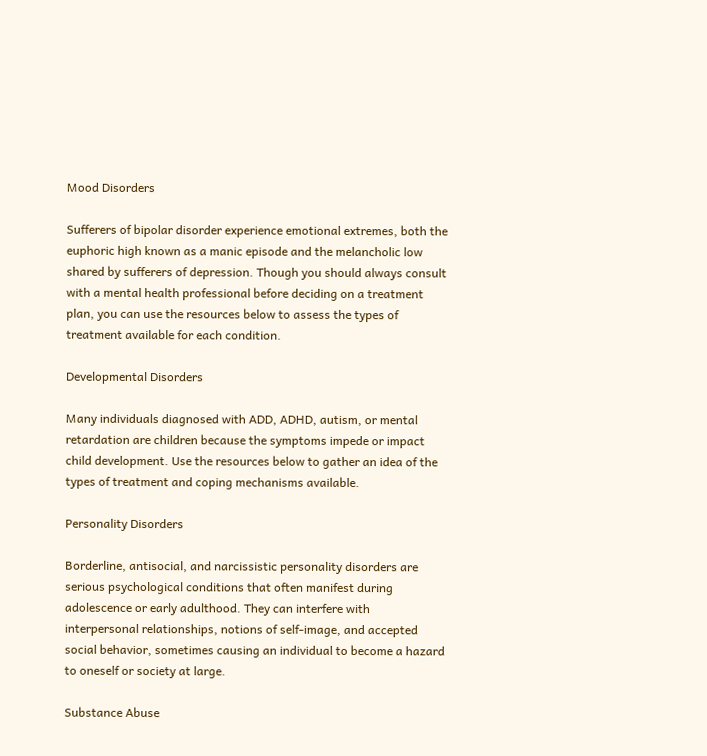Mood Disorders

Sufferers of bipolar disorder experience emotional extremes, both the euphoric high known as a manic episode and the melancholic low shared by sufferers of depression. Though you should always consult with a mental health professional before deciding on a treatment plan, you can use the resources below to assess the types of treatment available for each condition.

Developmental Disorders

Many individuals diagnosed with ADD, ADHD, autism, or mental retardation are children because the symptoms impede or impact child development. Use the resources below to gather an idea of the types of treatment and coping mechanisms available.

Personality Disorders

Borderline, antisocial, and narcissistic personality disorders are serious psychological conditions that often manifest during adolescence or early adulthood. They can interfere with interpersonal relationships, notions of self-image, and accepted social behavior, sometimes causing an individual to become a hazard to oneself or society at large.

Substance Abuse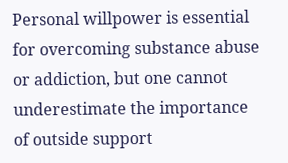Personal willpower is essential for overcoming substance abuse or addiction, but one cannot underestimate the importance of outside support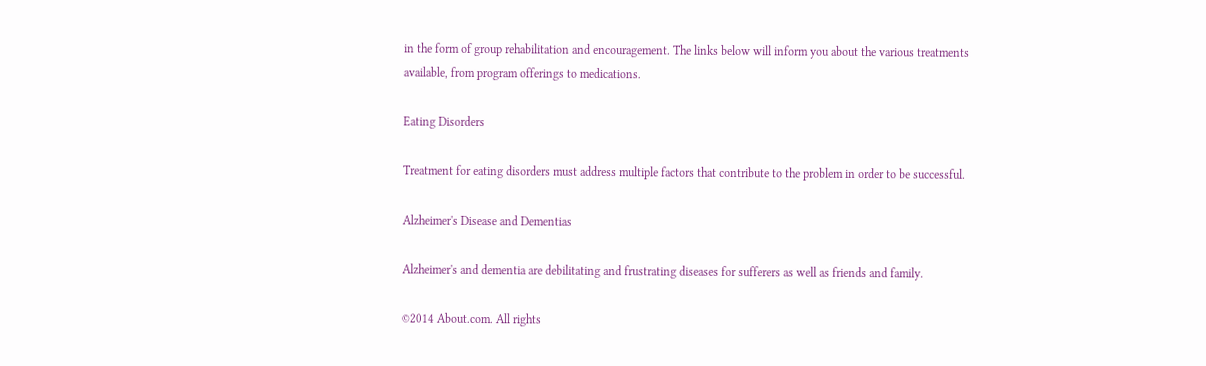in the form of group rehabilitation and encouragement. The links below will inform you about the various treatments available, from program offerings to medications.

Eating Disorders

Treatment for eating disorders must address multiple factors that contribute to the problem in order to be successful.

Alzheimer's Disease and Dementias

Alzheimer's and dementia are debilitating and frustrating diseases for sufferers as well as friends and family.

©2014 About.com. All rights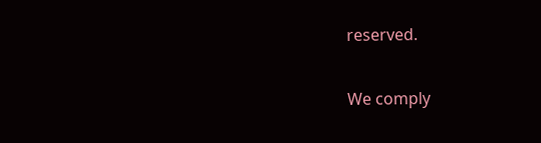reserved.

We comply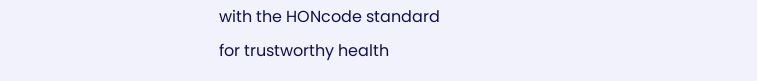with the HONcode standard
for trustworthy health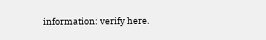information: verify here.